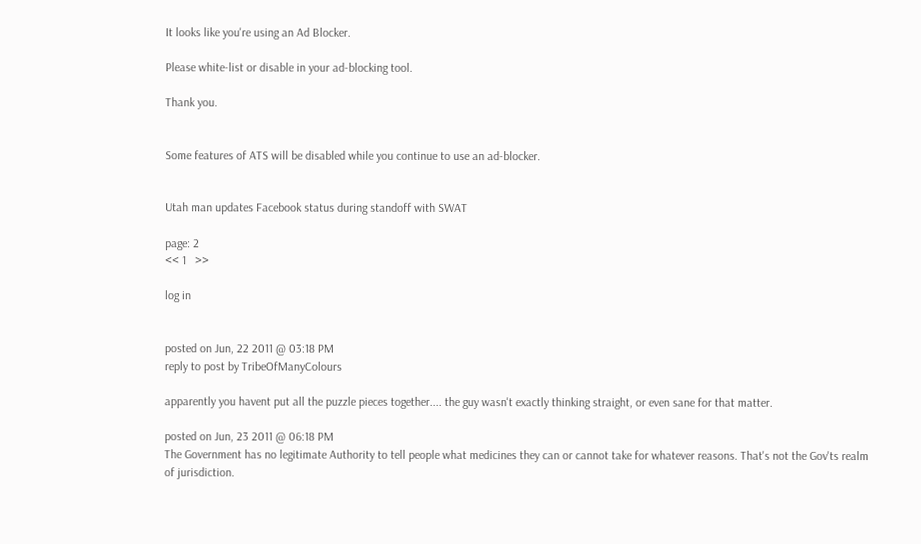It looks like you're using an Ad Blocker.

Please white-list or disable in your ad-blocking tool.

Thank you.


Some features of ATS will be disabled while you continue to use an ad-blocker.


Utah man updates Facebook status during standoff with SWAT

page: 2
<< 1   >>

log in


posted on Jun, 22 2011 @ 03:18 PM
reply to post by TribeOfManyColours

apparently you havent put all the puzzle pieces together.... the guy wasn't exactly thinking straight, or even sane for that matter.

posted on Jun, 23 2011 @ 06:18 PM
The Government has no legitimate Authority to tell people what medicines they can or cannot take for whatever reasons. That's not the Gov'ts realm of jurisdiction.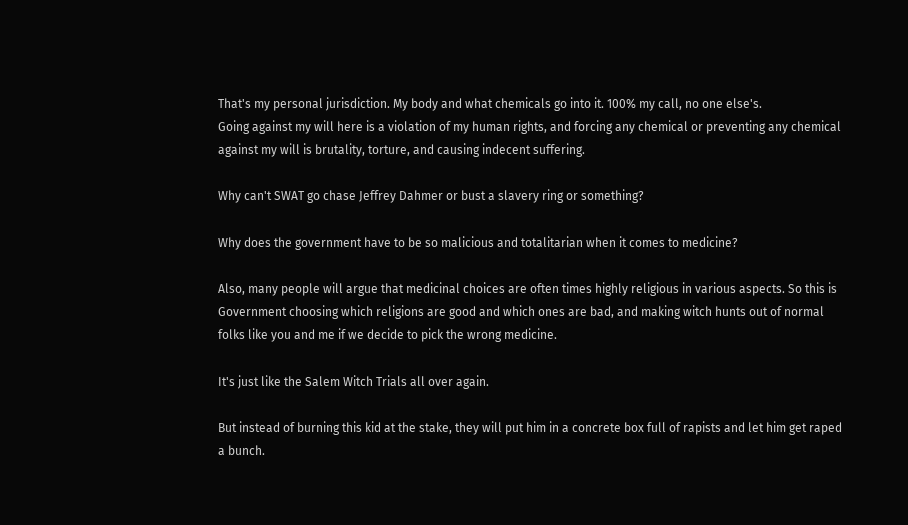That's my personal jurisdiction. My body and what chemicals go into it. 100% my call, no one else's.
Going against my will here is a violation of my human rights, and forcing any chemical or preventing any chemical against my will is brutality, torture, and causing indecent suffering.

Why can't SWAT go chase Jeffrey Dahmer or bust a slavery ring or something?

Why does the government have to be so malicious and totalitarian when it comes to medicine?

Also, many people will argue that medicinal choices are often times highly religious in various aspects. So this is Government choosing which religions are good and which ones are bad, and making witch hunts out of normal folks like you and me if we decide to pick the wrong medicine.

It's just like the Salem Witch Trials all over again.

But instead of burning this kid at the stake, they will put him in a concrete box full of rapists and let him get raped a bunch.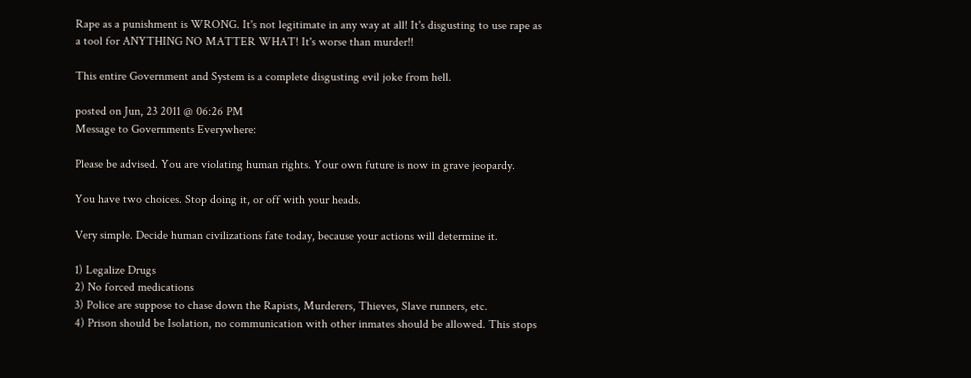Rape as a punishment is WRONG. It's not legitimate in any way at all! It's disgusting to use rape as a tool for ANYTHING NO MATTER WHAT! It's worse than murder!!

This entire Government and System is a complete disgusting evil joke from hell.

posted on Jun, 23 2011 @ 06:26 PM
Message to Governments Everywhere:

Please be advised. You are violating human rights. Your own future is now in grave jeopardy.

You have two choices. Stop doing it, or off with your heads.

Very simple. Decide human civilizations fate today, because your actions will determine it.

1) Legalize Drugs
2) No forced medications
3) Police are suppose to chase down the Rapists, Murderers, Thieves, Slave runners, etc.
4) Prison should be Isolation, no communication with other inmates should be allowed. This stops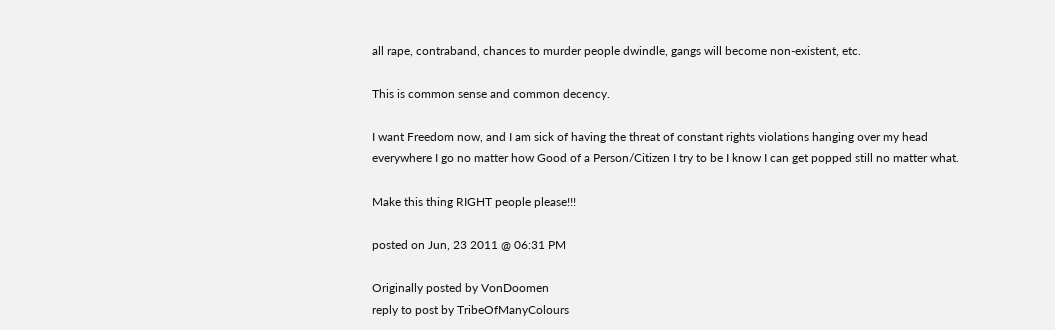all rape, contraband, chances to murder people dwindle, gangs will become non-existent, etc.

This is common sense and common decency.

I want Freedom now, and I am sick of having the threat of constant rights violations hanging over my head everywhere I go no matter how Good of a Person/Citizen I try to be I know I can get popped still no matter what.

Make this thing RIGHT people please!!!

posted on Jun, 23 2011 @ 06:31 PM

Originally posted by VonDoomen
reply to post by TribeOfManyColours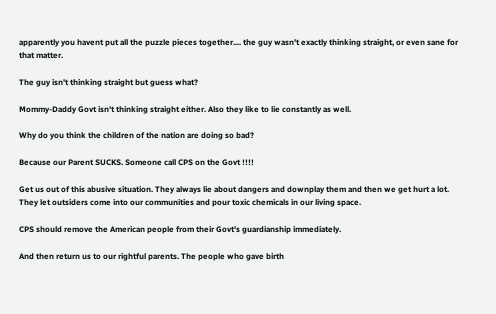apparently you havent put all the puzzle pieces together.... the guy wasn't exactly thinking straight, or even sane for that matter.

The guy isn't thinking straight but guess what?

Mommy-Daddy Govt isn't thinking straight either. Also they like to lie constantly as well.

Why do you think the children of the nation are doing so bad?

Because our Parent SUCKS. Someone call CPS on the Govt !!!!

Get us out of this abusive situation. They always lie about dangers and downplay them and then we get hurt a lot. They let outsiders come into our communities and pour toxic chemicals in our living space.

CPS should remove the American people from their Govt's guardianship immediately.

And then return us to our rightful parents. The people who gave birth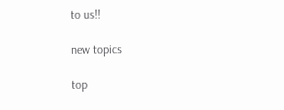to us!!

new topics

top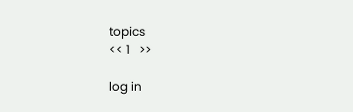topics
<< 1   >>

log in